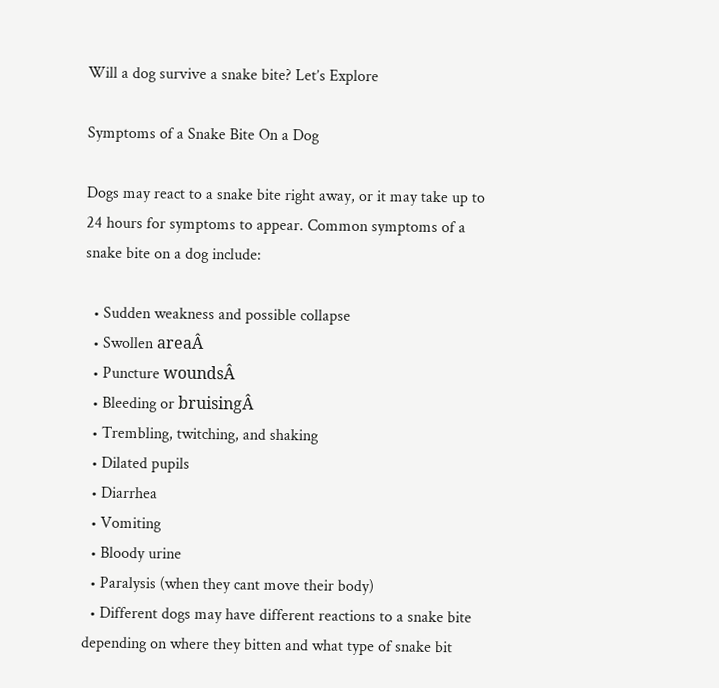Will a dog survive a snake bite? Let’s Explore

Symptoms of a Snake Bite On a Dog

Dogs may react to a snake bite right away, or it may take up to 24 hours for symptoms to appear. Common symptoms of a snake bite on a dog include:

  • Sudden weakness and possible collapse
  • Swollen areaÂ
  • Puncture woundsÂ
  • Bleeding or bruisingÂ
  • Trembling, twitching, and shaking
  • Dilated pupils
  • Diarrhea
  • Vomiting
  • Bloody urine
  • Paralysis (when they cant move their body)
  • Different dogs may have different reactions to a snake bite depending on where they bitten and what type of snake bit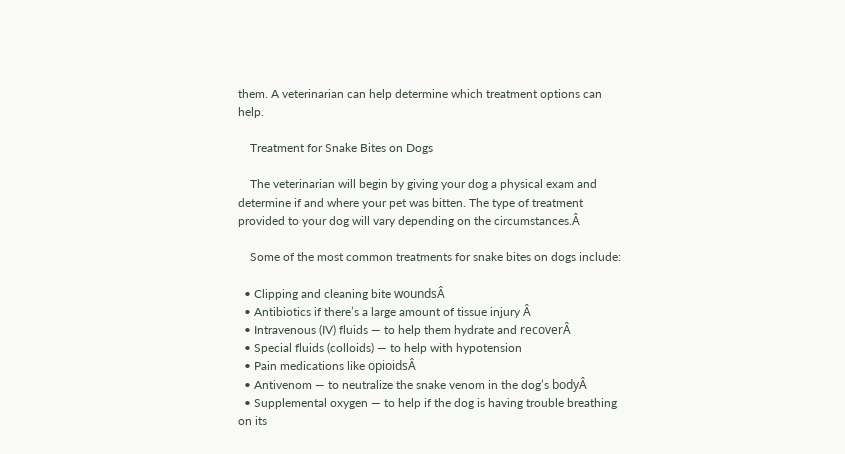them. A veterinarian can help determine which treatment options can help.

    Treatment for Snake Bites on Dogs

    The veterinarian will begin by giving your dog a physical exam and determine if and where your pet was bitten. The type of treatment provided to your dog will vary depending on the circumstances.Â

    Some of the most common treatments for snake bites on dogs include:

  • Clipping and cleaning bite woundsÂ
  • Antibiotics if there’s a large amount of tissue injury Â
  • Intravenous (IV) fluids — to help them hydrate and recoverÂ
  • Special fluids (colloids) — to help with hypotension
  • Pain medications like opioidsÂ
  • Antivenom — to neutralize the snake venom in the dog’s bodyÂ
  • Supplemental oxygen — to help if the dog is having trouble breathing on its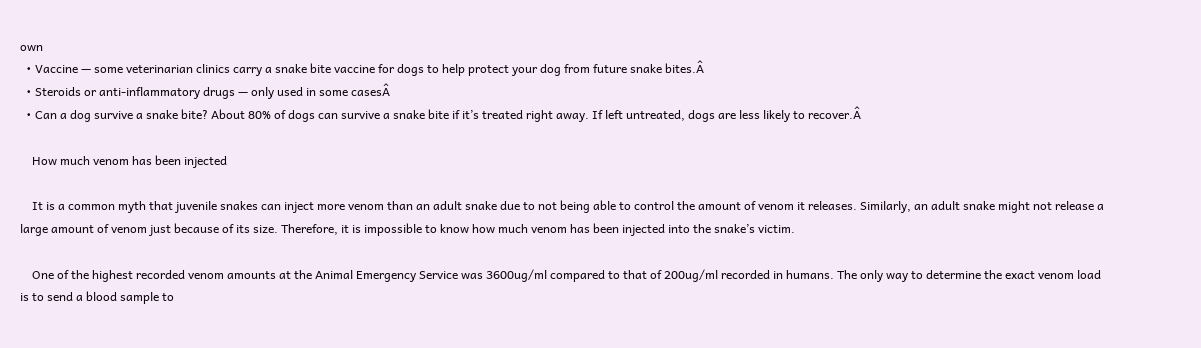own
  • Vaccine — some veterinarian clinics carry a snake bite vaccine for dogs to help protect your dog from future snake bites.Â
  • Steroids or anti-inflammatory drugs — only used in some casesÂ
  • Can a dog survive a snake bite? About 80% of dogs can survive a snake bite if it’s treated right away. If left untreated, dogs are less likely to recover.Â

    How much venom has been injected

    It is a common myth that juvenile snakes can inject more venom than an adult snake due to not being able to control the amount of venom it releases. Similarly, an adult snake might not release a large amount of venom just because of its size. Therefore, it is impossible to know how much venom has been injected into the snake’s victim.

    One of the highest recorded venom amounts at the Animal Emergency Service was 3600ug/ml compared to that of 200ug/ml recorded in humans. The only way to determine the exact venom load is to send a blood sample to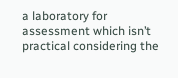a laboratory for assessment which isn’t practical considering the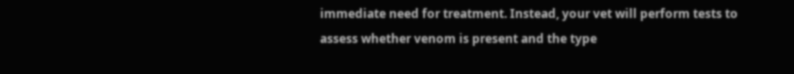immediate need for treatment. Instead, your vet will perform tests to assess whether venom is present and the type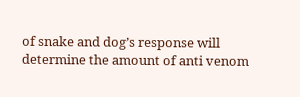of snake and dog’s response will determine the amount of anti venom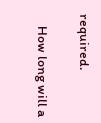required.

    How long will a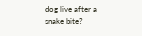dog live after a snake bite?